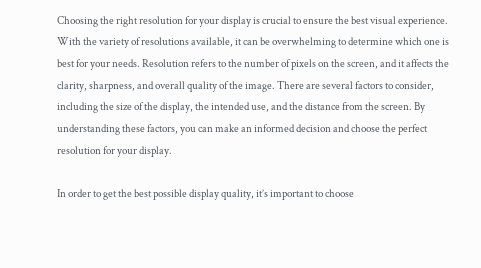Choosing the right resolution for your display is crucial to ensure the best visual experience. With the variety of resolutions available, it can be overwhelming to determine which one is best for your needs. Resolution refers to the number of pixels on the screen, and it affects the clarity, sharpness, and overall quality of the image. There are several factors to consider, including the size of the display, the intended use, and the distance from the screen. By understanding these factors, you can make an informed decision and choose the perfect resolution for your display.

In order to get the best possible display quality, it’s important to choose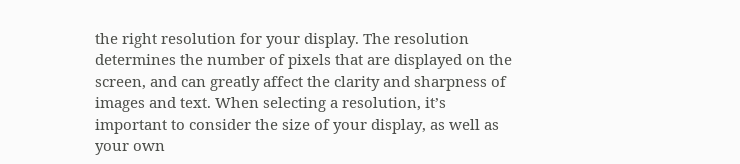the right resolution for your display. The resolution determines the number of pixels that are displayed on the screen, and can greatly affect the clarity and sharpness of images and text. When selecting a resolution, it’s important to consider the size of your display, as well as your own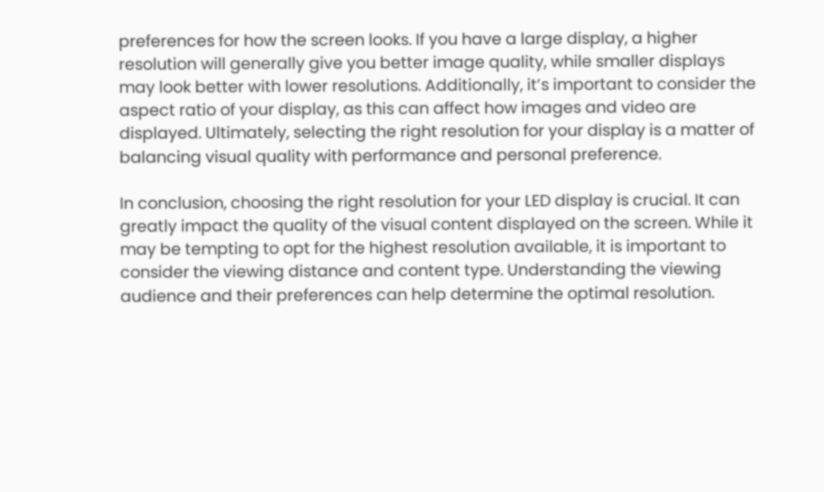preferences for how the screen looks. If you have a large display, a higher resolution will generally give you better image quality, while smaller displays may look better with lower resolutions. Additionally, it’s important to consider the aspect ratio of your display, as this can affect how images and video are displayed. Ultimately, selecting the right resolution for your display is a matter of balancing visual quality with performance and personal preference.

In conclusion, choosing the right resolution for your LED display is crucial. It can greatly impact the quality of the visual content displayed on the screen. While it may be tempting to opt for the highest resolution available, it is important to consider the viewing distance and content type. Understanding the viewing audience and their preferences can help determine the optimal resolution.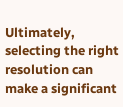Ultimately, selecting the right resolution can make a significant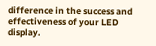difference in the success and effectiveness of your LED display.